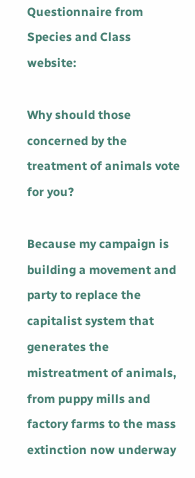Questionnaire from Species and Class website:

Why should those concerned by the treatment of animals vote for you?

Because my campaign is building a movement and party to replace the capitalist system that generates the mistreatment of animals, from puppy mills and factory farms to the mass extinction now underway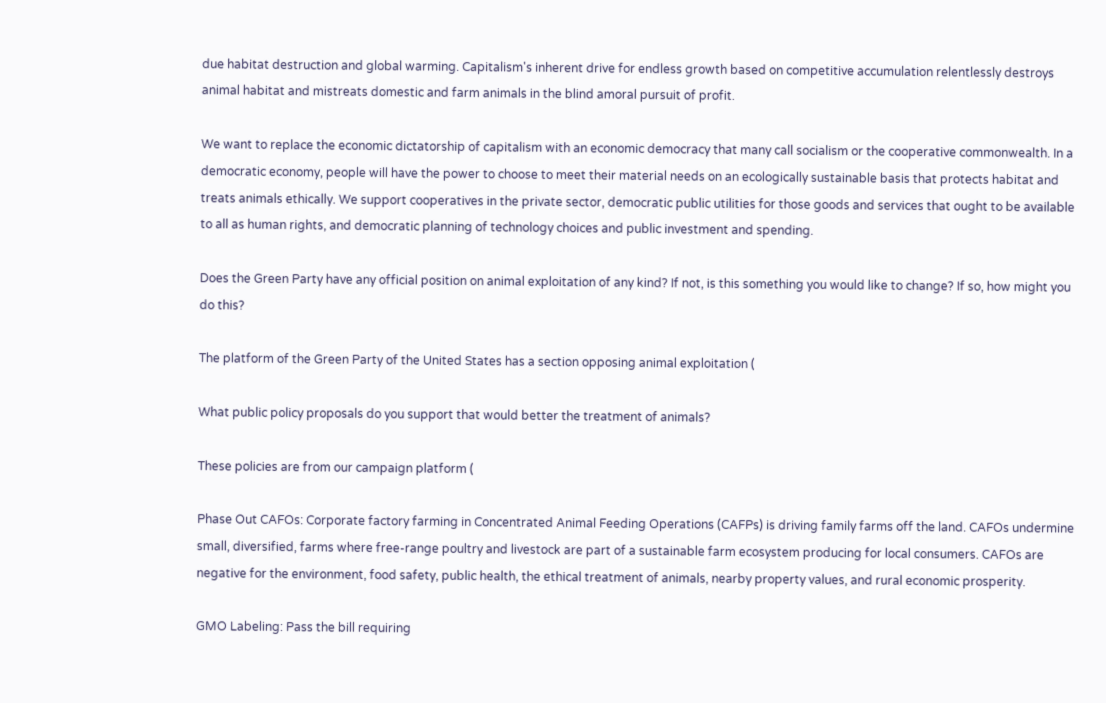due habitat destruction and global warming. Capitalism's inherent drive for endless growth based on competitive accumulation relentlessly destroys animal habitat and mistreats domestic and farm animals in the blind amoral pursuit of profit.

We want to replace the economic dictatorship of capitalism with an economic democracy that many call socialism or the cooperative commonwealth. In a democratic economy, people will have the power to choose to meet their material needs on an ecologically sustainable basis that protects habitat and treats animals ethically. We support cooperatives in the private sector, democratic public utilities for those goods and services that ought to be available to all as human rights, and democratic planning of technology choices and public investment and spending.

Does the Green Party have any official position on animal exploitation of any kind? If not, is this something you would like to change? If so, how might you do this?

The platform of the Green Party of the United States has a section opposing animal exploitation (

What public policy proposals do you support that would better the treatment of animals?

These policies are from our campaign platform (

Phase Out CAFOs: Corporate factory farming in Concentrated Animal Feeding Operations (CAFPs) is driving family farms off the land. CAFOs undermine small, diversified, farms where free-range poultry and livestock are part of a sustainable farm ecosystem producing for local consumers. CAFOs are negative for the environment, food safety, public health, the ethical treatment of animals, nearby property values, and rural economic prosperity.

GMO Labeling: Pass the bill requiring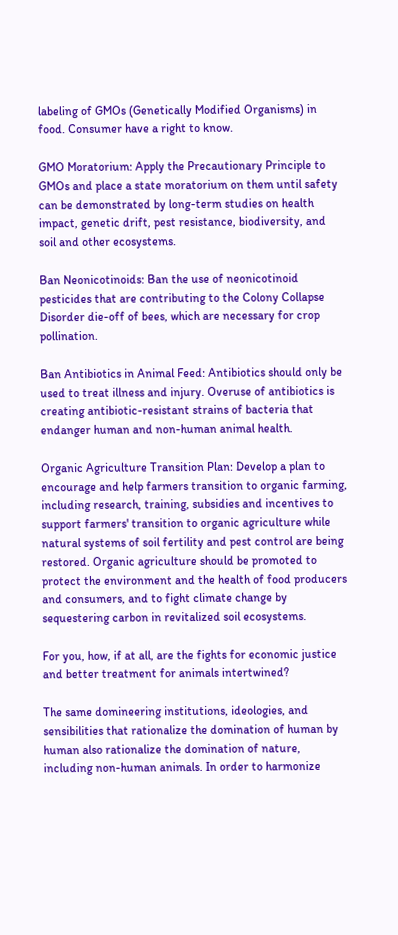labeling of GMOs (Genetically Modified Organisms) in food. Consumer have a right to know.

GMO Moratorium: Apply the Precautionary Principle to GMOs and place a state moratorium on them until safety can be demonstrated by long-term studies on health impact, genetic drift, pest resistance, biodiversity, and soil and other ecosystems.

Ban Neonicotinoids: Ban the use of neonicotinoid pesticides that are contributing to the Colony Collapse Disorder die-off of bees, which are necessary for crop pollination.

Ban Antibiotics in Animal Feed: Antibiotics should only be used to treat illness and injury. Overuse of antibiotics is creating antibiotic-resistant strains of bacteria that endanger human and non-human animal health.

Organic Agriculture Transition Plan: Develop a plan to encourage and help farmers transition to organic farming, including research, training, subsidies and incentives to support farmers' transition to organic agriculture while natural systems of soil fertility and pest control are being restored. Organic agriculture should be promoted to protect the environment and the health of food producers and consumers, and to fight climate change by sequestering carbon in revitalized soil ecosystems.

For you, how, if at all, are the fights for economic justice and better treatment for animals intertwined?

The same domineering institutions, ideologies, and sensibilities that rationalize the domination of human by human also rationalize the domination of nature, including non-human animals. In order to harmonize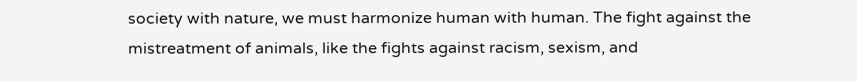society with nature, we must harmonize human with human. The fight against the mistreatment of animals, like the fights against racism, sexism, and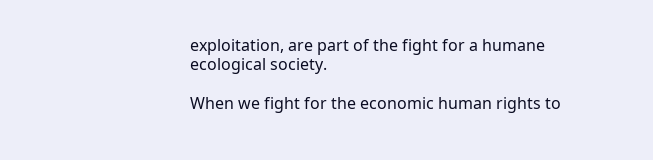exploitation, are part of the fight for a humane ecological society.

When we fight for the economic human rights to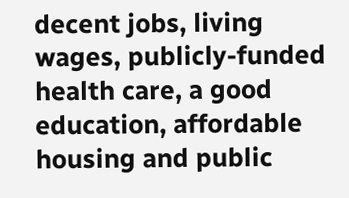decent jobs, living wages, publicly-funded health care, a good education, affordable housing and public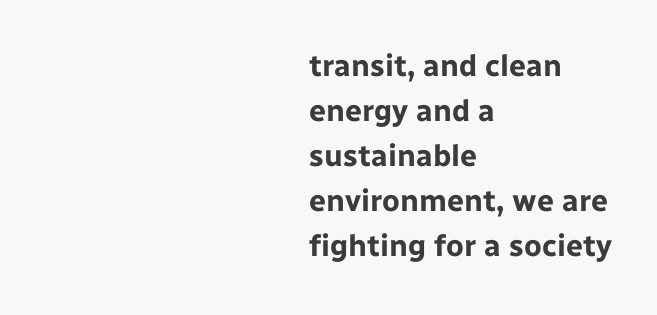transit, and clean energy and a sustainable environment, we are fighting for a society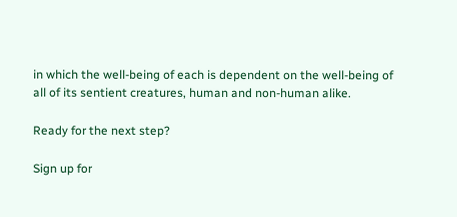in which the well-being of each is dependent on the well-being of all of its sentient creatures, human and non-human alike.

Ready for the next step?

Sign up for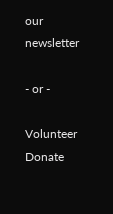our newsletter

- or -

Volunteer Donate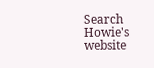Search Howie's website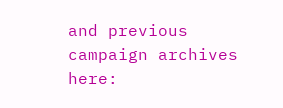and previous campaign archives here: